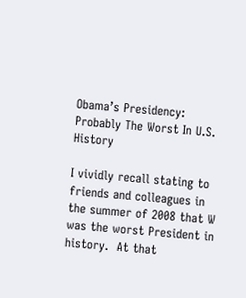Obama’s Presidency: Probably The Worst In U.S. History

I vividly recall stating to friends and colleagues in the summer of 2008 that W was the worst President in history.  At that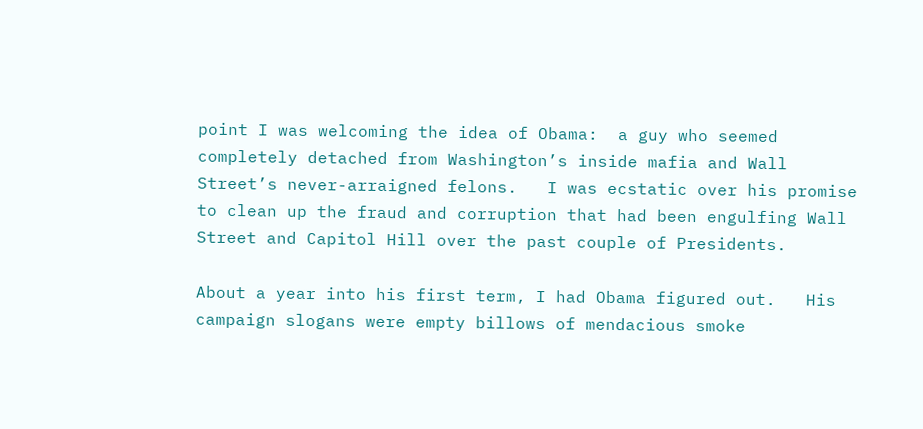point I was welcoming the idea of Obama:  a guy who seemed completely detached from Washington’s inside mafia and Wall Street’s never-arraigned felons.   I was ecstatic over his promise to clean up the fraud and corruption that had been engulfing Wall Street and Capitol Hill over the past couple of Presidents.

About a year into his first term, I had Obama figured out.   His campaign slogans were empty billows of mendacious smoke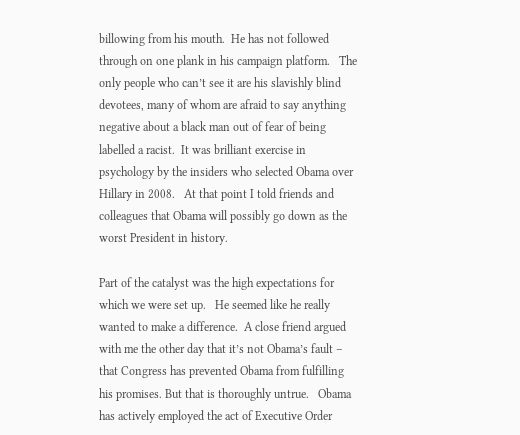billowing from his mouth.  He has not followed through on one plank in his campaign platform.   The only people who can’t see it are his slavishly blind devotees, many of whom are afraid to say anything negative about a black man out of fear of being labelled a racist.  It was brilliant exercise in psychology by the insiders who selected Obama over Hillary in 2008.   At that point I told friends and colleagues that Obama will possibly go down as the worst President in history.

Part of the catalyst was the high expectations for which we were set up.   He seemed like he really wanted to make a difference.  A close friend argued with me the other day that it’s not Obama’s fault – that Congress has prevented Obama from fulfilling his promises. But that is thoroughly untrue.   Obama has actively employed the act of Executive Order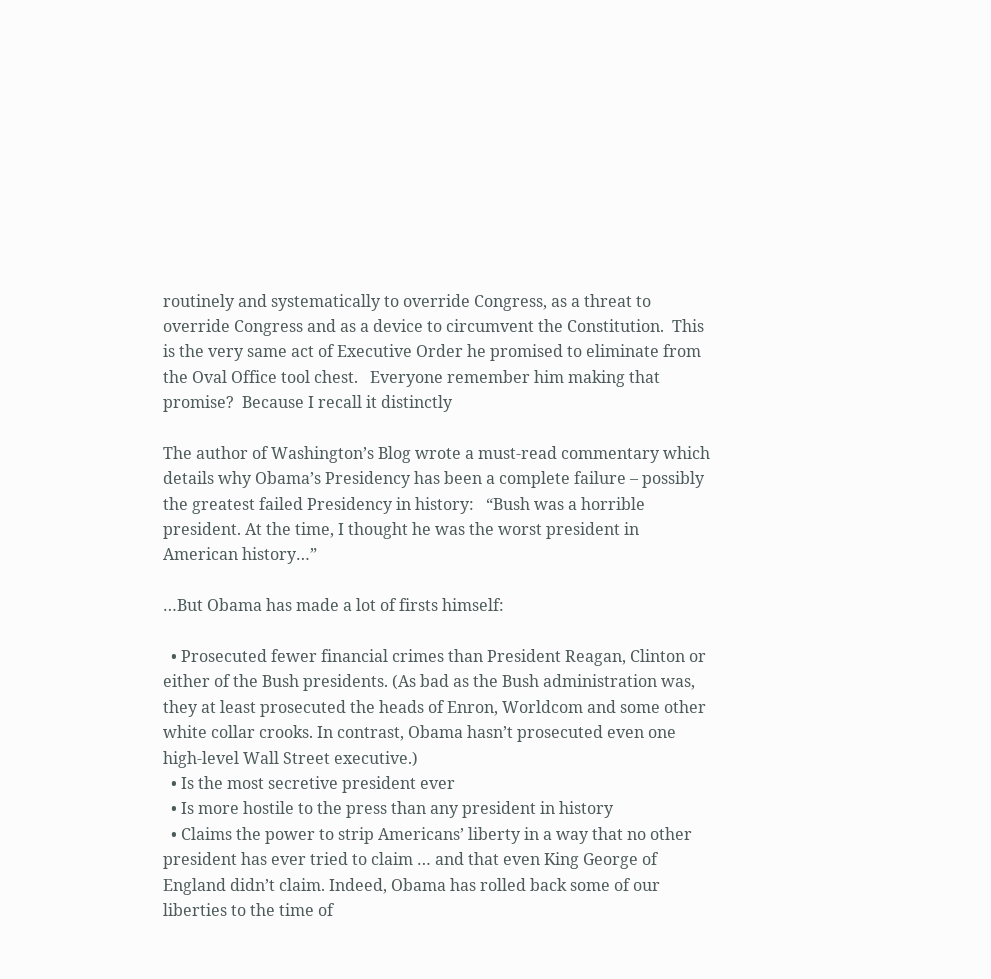routinely and systematically to override Congress, as a threat to override Congress and as a device to circumvent the Constitution.  This is the very same act of Executive Order he promised to eliminate from the Oval Office tool chest.   Everyone remember him making that promise?  Because I recall it distinctly

The author of Washington’s Blog wrote a must-read commentary which details why Obama’s Presidency has been a complete failure – possibly the greatest failed Presidency in history:   “Bush was a horrible president. At the time, I thought he was the worst president in American history…”

…But Obama has made a lot of firsts himself:

  • Prosecuted fewer financial crimes than President Reagan, Clinton or either of the Bush presidents. (As bad as the Bush administration was, they at least prosecuted the heads of Enron, Worldcom and some other white collar crooks. In contrast, Obama hasn’t prosecuted even one high-level Wall Street executive.)
  • Is the most secretive president ever
  • Is more hostile to the press than any president in history
  • Claims the power to strip Americans’ liberty in a way that no other president has ever tried to claim … and that even King George of England didn’t claim. Indeed, Obama has rolled back some of our liberties to the time of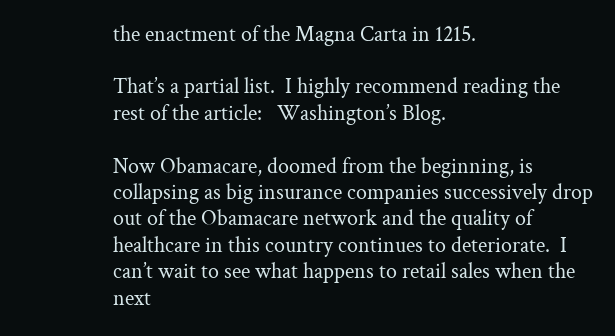the enactment of the Magna Carta in 1215.

That’s a partial list.  I highly recommend reading the rest of the article:   Washington’s Blog.

Now Obamacare, doomed from the beginning, is collapsing as big insurance companies successively drop out of the Obamacare network and the quality of healthcare in this country continues to deteriorate.  I can’t wait to see what happens to retail sales when the next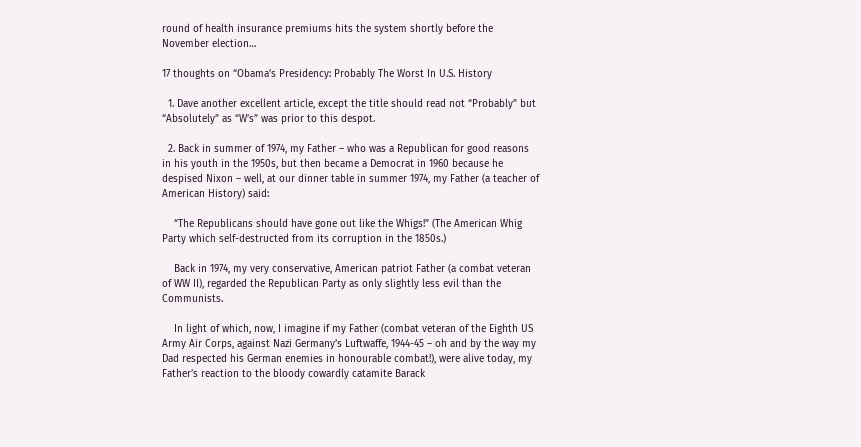round of health insurance premiums hits the system shortly before the November election…

17 thoughts on “Obama’s Presidency: Probably The Worst In U.S. History

  1. Dave another excellent article, except the title should read not “Probably” but “Absolutely” as “W’s” was prior to this despot.

  2. Back in summer of 1974, my Father – who was a Republican for good reasons in his youth in the 1950s, but then became a Democrat in 1960 because he despised Nixon – well, at our dinner table in summer 1974, my Father (a teacher of American History) said:

    “The Republicans should have gone out like the Whigs!” (The American Whig Party which self-destructed from its corruption in the 1850s.)

    Back in 1974, my very conservative, American patriot Father (a combat veteran of WW II), regarded the Republican Party as only slightly less evil than the Communists.

    In light of which, now, I imagine if my Father (combat veteran of the Eighth US Army Air Corps, against Nazi Germany’s Luftwaffe, 1944-45 – oh and by the way my Dad respected his German enemies in honourable combat!), were alive today, my Father’s reaction to the bloody cowardly catamite Barack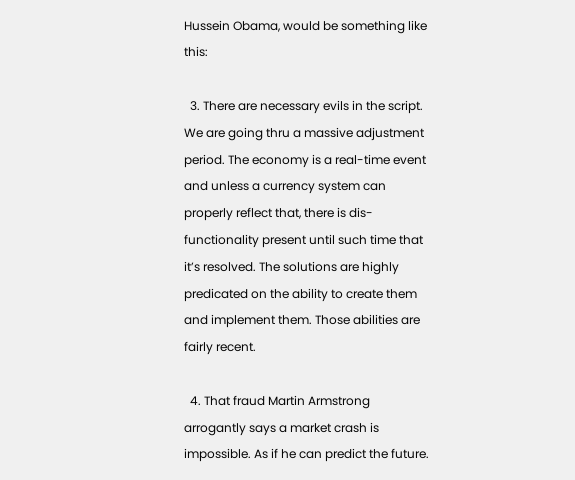Hussein Obama, would be something like this:

  3. There are necessary evils in the script. We are going thru a massive adjustment period. The economy is a real-time event and unless a currency system can properly reflect that, there is dis-functionality present until such time that it’s resolved. The solutions are highly predicated on the ability to create them and implement them. Those abilities are fairly recent.

  4. That fraud Martin Armstrong arrogantly says a market crash is impossible. As if he can predict the future.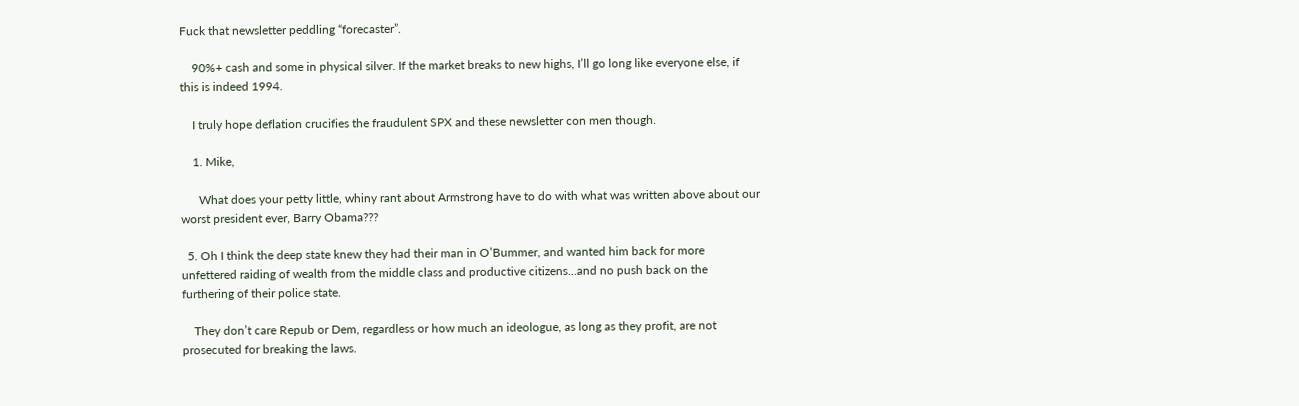Fuck that newsletter peddling “forecaster”.

    90%+ cash and some in physical silver. If the market breaks to new highs, I’ll go long like everyone else, if this is indeed 1994.

    I truly hope deflation crucifies the fraudulent SPX and these newsletter con men though.

    1. Mike,

      What does your petty little, whiny rant about Armstrong have to do with what was written above about our worst president ever, Barry Obama???

  5. Oh I think the deep state knew they had their man in O’Bummer, and wanted him back for more unfettered raiding of wealth from the middle class and productive citizens…and no push back on the furthering of their police state.

    They don’t care Repub or Dem, regardless or how much an ideologue, as long as they profit, are not prosecuted for breaking the laws.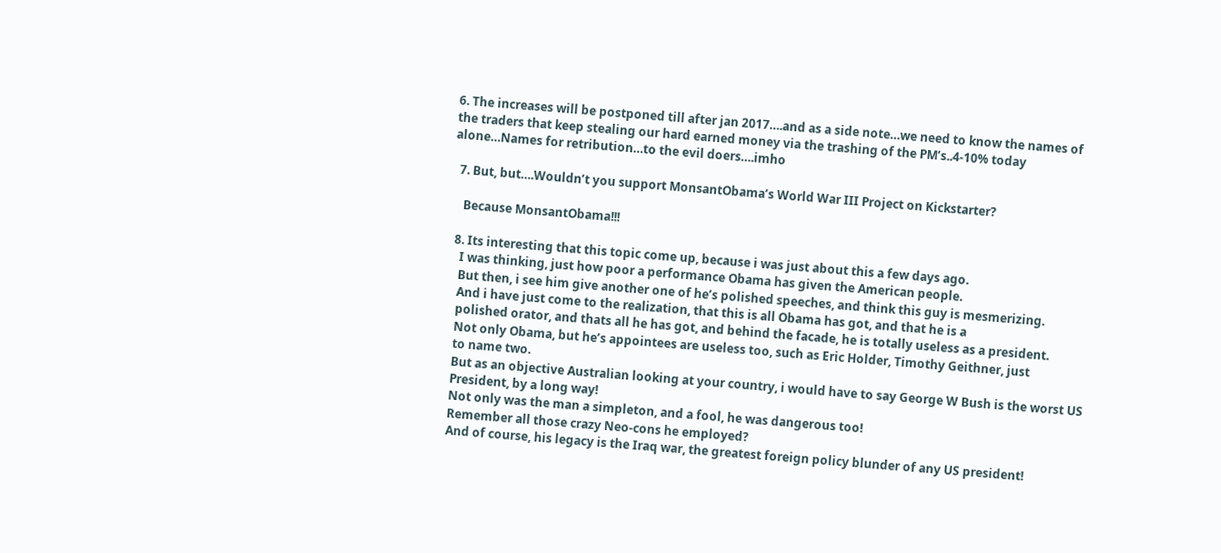6. The increases will be postponed till after jan 2017….and as a side note…we need to know the names of the traders that keep stealing our hard earned money via the trashing of the PM’s..4-10% today alone…Names for retribution…to the evil doers….imho

  7. But, but….Wouldn’t you support MonsantObama’s World War III Project on Kickstarter?

    Because MonsantObama!!!

  8. Its interesting that this topic come up, because i was just about this a few days ago.
    I was thinking, just how poor a performance Obama has given the American people.
    But then, i see him give another one of he’s polished speeches, and think this guy is mesmerizing.
    And i have just come to the realization, that this is all Obama has got, and that he is a
    polished orator, and thats all he has got, and behind the facade, he is totally useless as a president.
    Not only Obama, but he’s appointees are useless too, such as Eric Holder, Timothy Geithner, just
    to name two.
    But as an objective Australian looking at your country, i would have to say George W Bush is the worst US
    President, by a long way!
    Not only was the man a simpleton, and a fool, he was dangerous too!
    Remember all those crazy Neo-cons he employed?
    And of course, his legacy is the Iraq war, the greatest foreign policy blunder of any US president!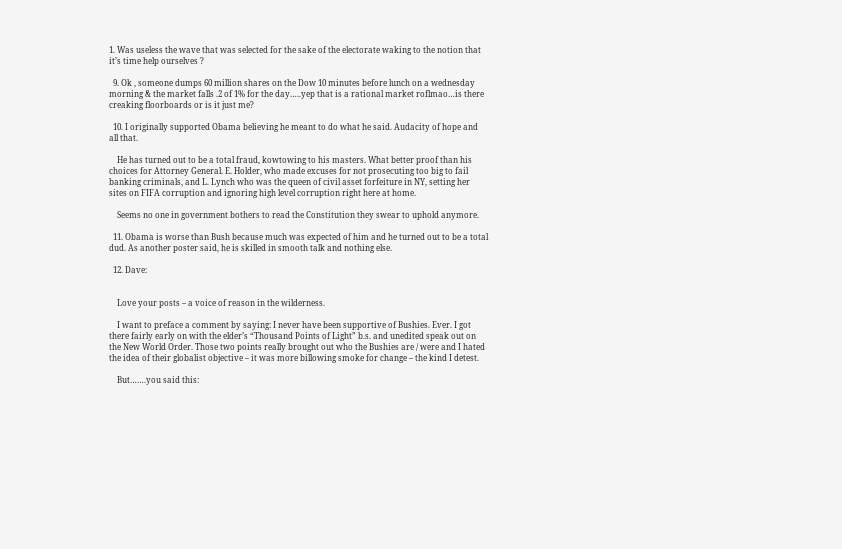1. Was useless the wave that was selected for the sake of the electorate waking to the notion that it’s time help ourselves ?

  9. Ok , someone dumps 60 million shares on the Dow 10 minutes before lunch on a wednesday morning & the market falls .2 of 1% for the day…..yep that is a rational market roflmao…is there creaking floorboards or is it just me?

  10. I originally supported Obama believing he meant to do what he said. Audacity of hope and all that.

    He has turned out to be a total fraud, kowtowing to his masters. What better proof than his choices for Attorney General. E. Holder, who made excuses for not prosecuting too big to fail banking criminals, and L. Lynch who was the queen of civil asset forfeiture in NY, setting her sites on FIFA corruption and ignoring high level corruption right here at home.

    Seems no one in government bothers to read the Constitution they swear to uphold anymore.

  11. Obama is worse than Bush because much was expected of him and he turned out to be a total dud. As another poster said, he is skilled in smooth talk and nothing else.

  12. Dave:


    Love your posts – a voice of reason in the wilderness.

    I want to preface a comment by saying: I never have been supportive of Bushies. Ever. I got there fairly early on with the elder’s “Thousand Points of Light” b.s. and unedited speak out on the New World Order. Those two points really brought out who the Bushies are / were and I hated the idea of their globalist objective – it was more billowing smoke for change – the kind I detest.

    But…….you said this: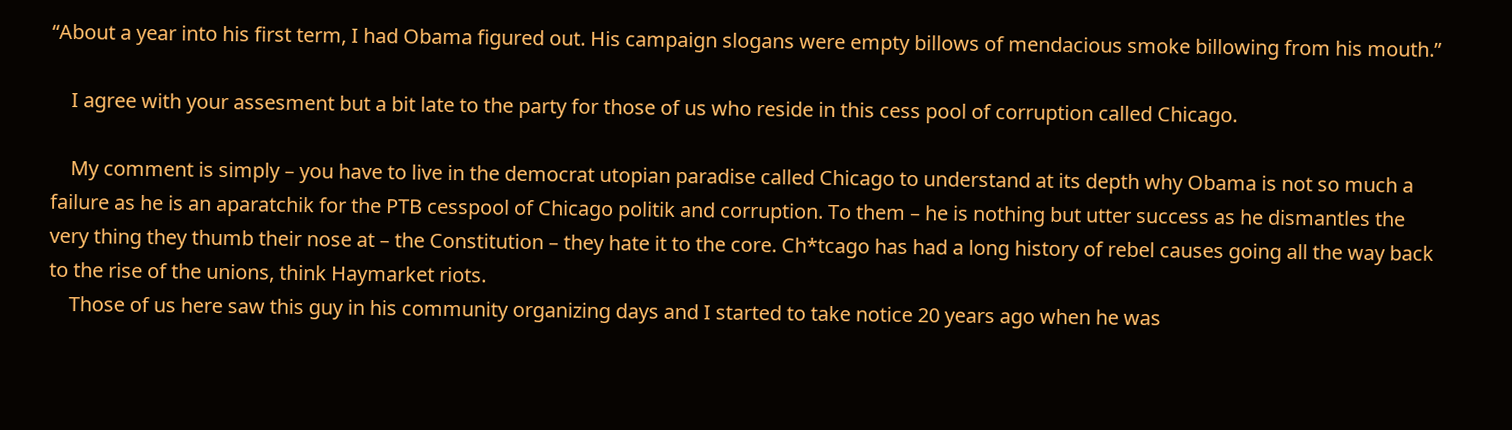“About a year into his first term, I had Obama figured out. His campaign slogans were empty billows of mendacious smoke billowing from his mouth.”

    I agree with your assesment but a bit late to the party for those of us who reside in this cess pool of corruption called Chicago.

    My comment is simply – you have to live in the democrat utopian paradise called Chicago to understand at its depth why Obama is not so much a failure as he is an aparatchik for the PTB cesspool of Chicago politik and corruption. To them – he is nothing but utter success as he dismantles the very thing they thumb their nose at – the Constitution – they hate it to the core. Ch*tcago has had a long history of rebel causes going all the way back to the rise of the unions, think Haymarket riots.
    Those of us here saw this guy in his community organizing days and I started to take notice 20 years ago when he was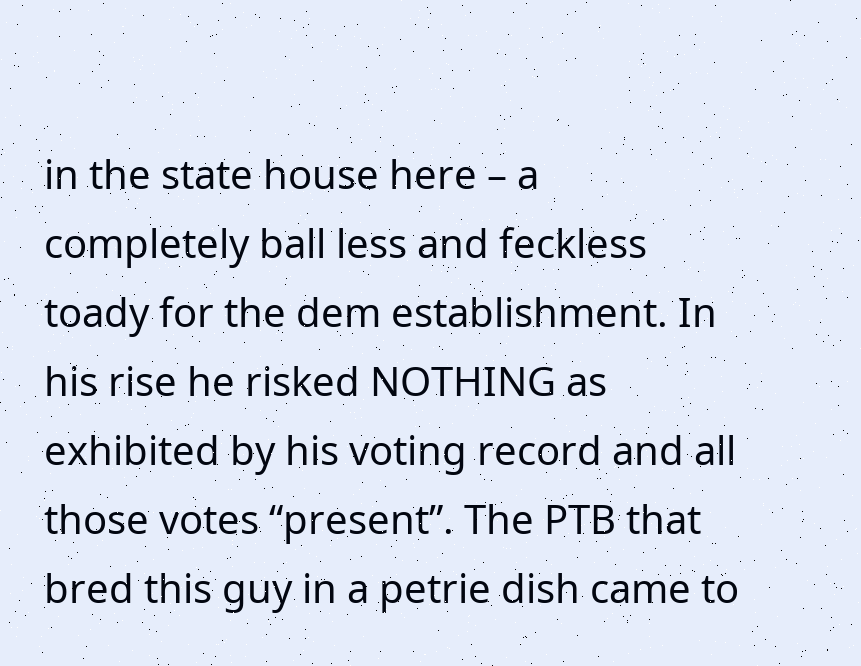in the state house here – a completely ball less and feckless toady for the dem establishment. In his rise he risked NOTHING as exhibited by his voting record and all those votes “present”. The PTB that bred this guy in a petrie dish came to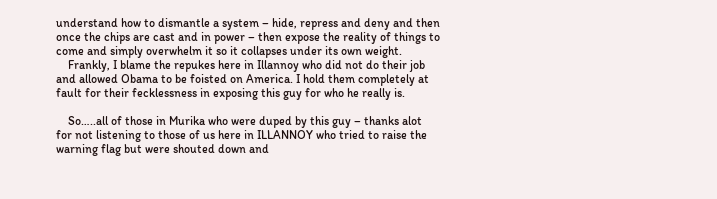understand how to dismantle a system – hide, repress and deny and then once the chips are cast and in power – then expose the reality of things to come and simply overwhelm it so it collapses under its own weight.
    Frankly, I blame the repukes here in Illannoy who did not do their job and allowed Obama to be foisted on America. I hold them completely at fault for their fecklessness in exposing this guy for who he really is.

    So…..all of those in Murika who were duped by this guy – thanks alot for not listening to those of us here in ILLANNOY who tried to raise the warning flag but were shouted down and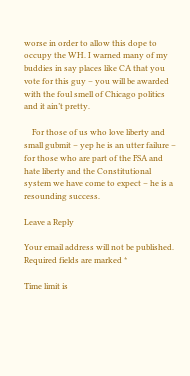worse in order to allow this dope to occupy the WH. I warned many of my buddies in say places like CA that you vote for this guy – you will be awarded with the foul smell of Chicago politics and it ain’t pretty.

    For those of us who love liberty and small gubmit – yep he is an utter failure – for those who are part of the FSA and hate liberty and the Constitutional system we have come to expect – he is a resounding success.

Leave a Reply

Your email address will not be published. Required fields are marked *

Time limit is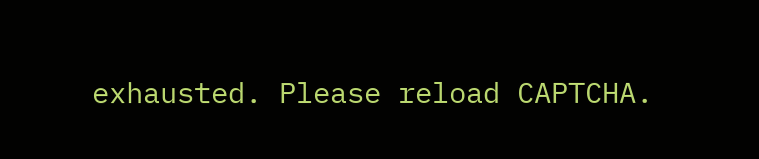exhausted. Please reload CAPTCHA.